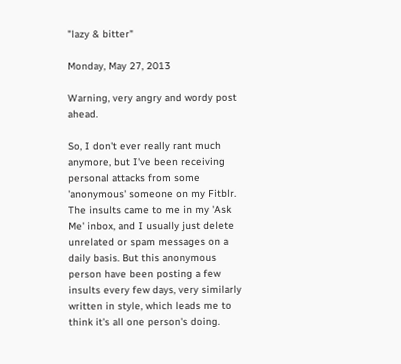"lazy & bitter"

Monday, May 27, 2013

Warning, very angry and wordy post ahead.

So, I don't ever really rant much anymore, but I've been receiving personal attacks from some 'anonymous' someone on my Fitblr. The insults came to me in my 'Ask Me' inbox, and I usually just delete unrelated or spam messages on a daily basis. But this anonymous person have been posting a few insults every few days, very similarly written in style, which leads me to think it's all one person's doing.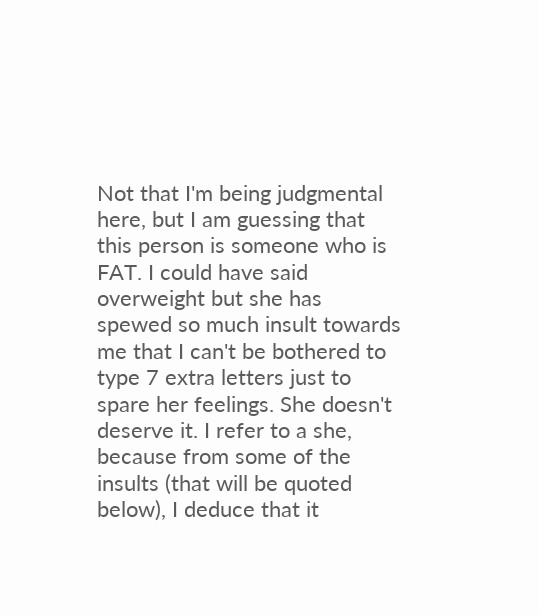Not that I'm being judgmental here, but I am guessing that this person is someone who is FAT. I could have said overweight but she has spewed so much insult towards me that I can't be bothered to type 7 extra letters just to spare her feelings. She doesn't deserve it. I refer to a she, because from some of the insults (that will be quoted below), I deduce that it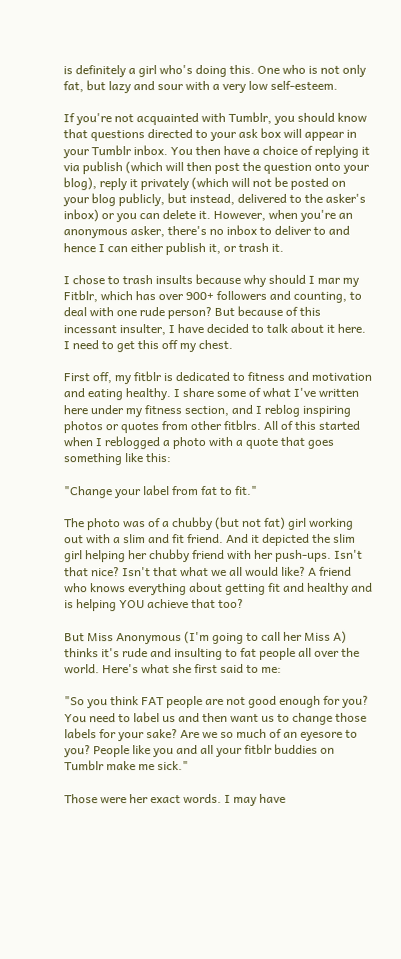is definitely a girl who's doing this. One who is not only fat, but lazy and sour with a very low self-esteem.

If you're not acquainted with Tumblr, you should know that questions directed to your ask box will appear in your Tumblr inbox. You then have a choice of replying it via publish (which will then post the question onto your blog), reply it privately (which will not be posted on your blog publicly, but instead, delivered to the asker's inbox) or you can delete it. However, when you're an anonymous asker, there's no inbox to deliver to and hence I can either publish it, or trash it.

I chose to trash insults because why should I mar my Fitblr, which has over 900+ followers and counting, to deal with one rude person? But because of this incessant insulter, I have decided to talk about it here. I need to get this off my chest.

First off, my fitblr is dedicated to fitness and motivation and eating healthy. I share some of what I've written here under my fitness section, and I reblog inspiring photos or quotes from other fitblrs. All of this started when I reblogged a photo with a quote that goes something like this:

"Change your label from fat to fit."

The photo was of a chubby (but not fat) girl working out with a slim and fit friend. And it depicted the slim girl helping her chubby friend with her push-ups. Isn't that nice? Isn't that what we all would like? A friend who knows everything about getting fit and healthy and is helping YOU achieve that too?

But Miss Anonymous (I'm going to call her Miss A) thinks it's rude and insulting to fat people all over the world. Here's what she first said to me:

"So you think FAT people are not good enough for you? You need to label us and then want us to change those labels for your sake? Are we so much of an eyesore to you? People like you and all your fitblr buddies on Tumblr make me sick."

Those were her exact words. I may have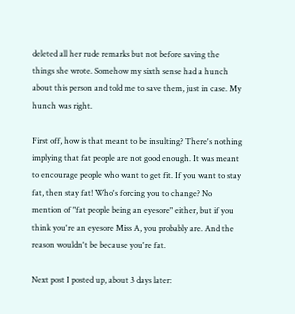deleted all her rude remarks but not before saving the things she wrote. Somehow my sixth sense had a hunch about this person and told me to save them, just in case. My hunch was right.

First off, how is that meant to be insulting? There's nothing implying that fat people are not good enough. It was meant to encourage people who want to get fit. If you want to stay fat, then stay fat! Who's forcing you to change? No mention of "fat people being an eyesore" either, but if you think you're an eyesore Miss A, you probably are. And the reason wouldn't be because you're fat.

Next post I posted up, about 3 days later: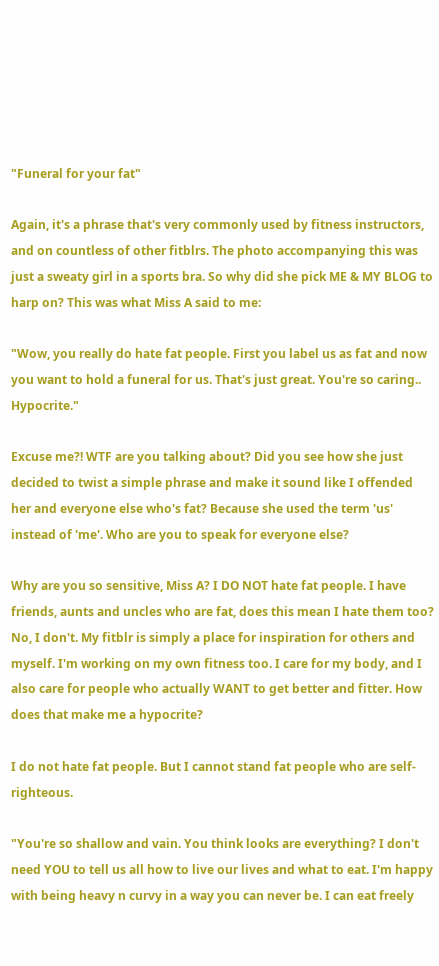"Funeral for your fat"

Again, it's a phrase that's very commonly used by fitness instructors, and on countless of other fitblrs. The photo accompanying this was just a sweaty girl in a sports bra. So why did she pick ME & MY BLOG to harp on? This was what Miss A said to me:

"Wow, you really do hate fat people. First you label us as fat and now you want to hold a funeral for us. That's just great. You're so caring.. Hypocrite."

Excuse me?! WTF are you talking about? Did you see how she just decided to twist a simple phrase and make it sound like I offended her and everyone else who's fat? Because she used the term 'us' instead of 'me'. Who are you to speak for everyone else?

Why are you so sensitive, Miss A? I DO NOT hate fat people. I have friends, aunts and uncles who are fat, does this mean I hate them too? No, I don't. My fitblr is simply a place for inspiration for others and myself. I'm working on my own fitness too. I care for my body, and I also care for people who actually WANT to get better and fitter. How does that make me a hypocrite?

I do not hate fat people. But I cannot stand fat people who are self-righteous.

"You're so shallow and vain. You think looks are everything? I don't need YOU to tell us all how to live our lives and what to eat. I'm happy with being heavy n curvy in a way you can never be. I can eat freely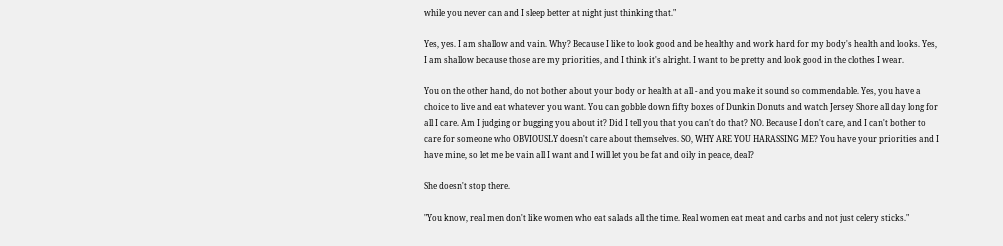while you never can and I sleep better at night just thinking that."

Yes, yes. I am shallow and vain. Why? Because I like to look good and be healthy and work hard for my body's health and looks. Yes, I am shallow because those are my priorities, and I think it's alright. I want to be pretty and look good in the clothes I wear.

You on the other hand, do not bother about your body or health at all - and you make it sound so commendable. Yes, you have a choice to live and eat whatever you want. You can gobble down fifty boxes of Dunkin Donuts and watch Jersey Shore all day long for all I care. Am I judging or bugging you about it? Did I tell you that you can't do that? NO. Because I don't care, and I can't bother to care for someone who OBVIOUSLY doesn't care about themselves. SO, WHY ARE YOU HARASSING ME? You have your priorities and I have mine, so let me be vain all I want and I will let you be fat and oily in peace, deal?

She doesn't stop there.

"You know, real men don't like women who eat salads all the time. Real women eat meat and carbs and not just celery sticks."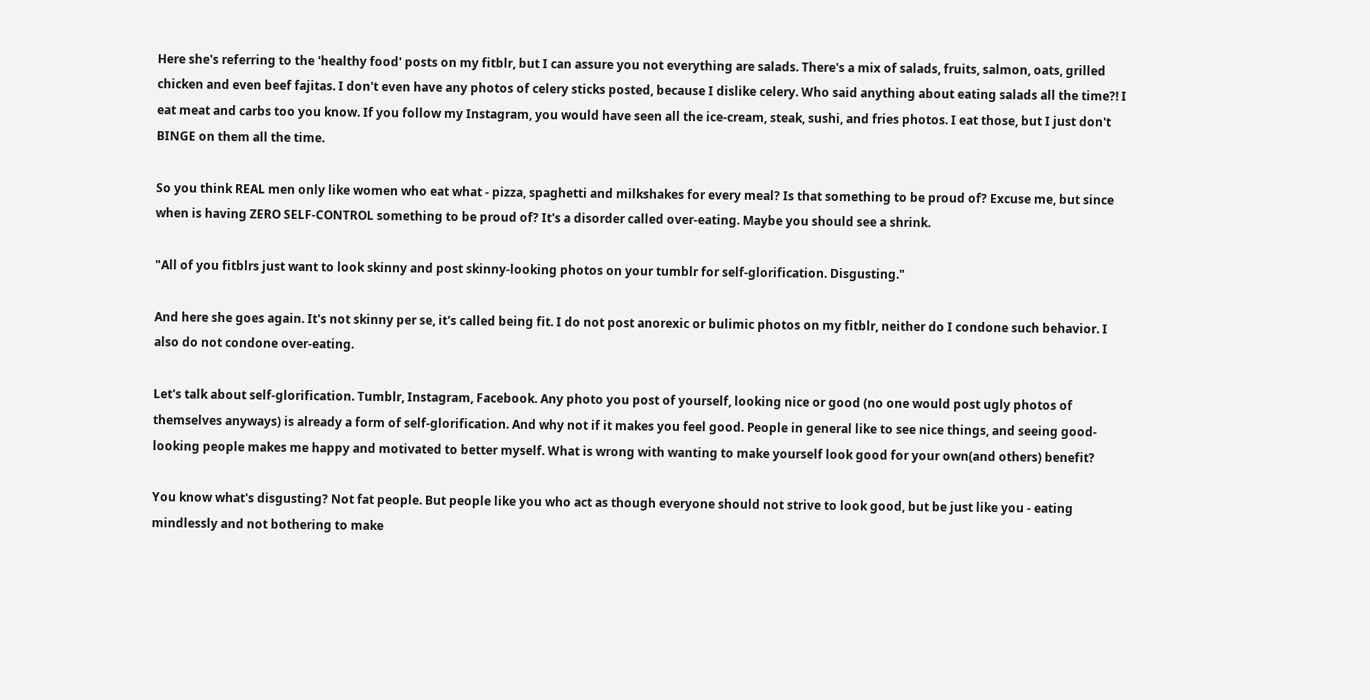Here she's referring to the 'healthy food' posts on my fitblr, but I can assure you not everything are salads. There's a mix of salads, fruits, salmon, oats, grilled chicken and even beef fajitas. I don't even have any photos of celery sticks posted, because I dislike celery. Who said anything about eating salads all the time?! I eat meat and carbs too you know. If you follow my Instagram, you would have seen all the ice-cream, steak, sushi, and fries photos. I eat those, but I just don't BINGE on them all the time.

So you think REAL men only like women who eat what - pizza, spaghetti and milkshakes for every meal? Is that something to be proud of? Excuse me, but since when is having ZERO SELF-CONTROL something to be proud of? It's a disorder called over-eating. Maybe you should see a shrink.

"All of you fitblrs just want to look skinny and post skinny-looking photos on your tumblr for self-glorification. Disgusting."

And here she goes again. It's not skinny per se, it's called being fit. I do not post anorexic or bulimic photos on my fitblr, neither do I condone such behavior. I also do not condone over-eating.

Let's talk about self-glorification. Tumblr, Instagram, Facebook. Any photo you post of yourself, looking nice or good (no one would post ugly photos of themselves anyways) is already a form of self-glorification. And why not if it makes you feel good. People in general like to see nice things, and seeing good-looking people makes me happy and motivated to better myself. What is wrong with wanting to make yourself look good for your own(and others) benefit?

You know what's disgusting? Not fat people. But people like you who act as though everyone should not strive to look good, but be just like you - eating mindlessly and not bothering to make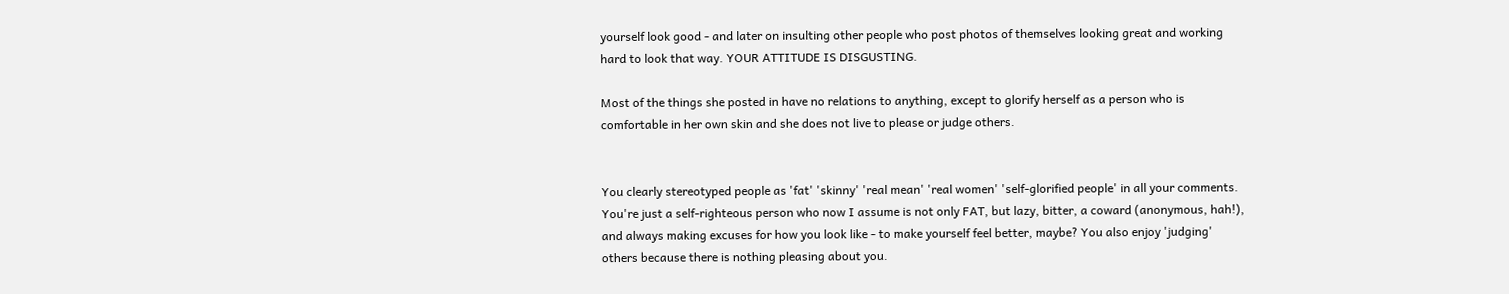yourself look good - and later on insulting other people who post photos of themselves looking great and working hard to look that way. YOUR ATTITUDE IS DISGUSTING.

Most of the things she posted in have no relations to anything, except to glorify herself as a person who is comfortable in her own skin and she does not live to please or judge others.


You clearly stereotyped people as 'fat' 'skinny' 'real mean' 'real women' 'self-glorified people' in all your comments. You're just a self-righteous person who now I assume is not only FAT, but lazy, bitter, a coward (anonymous, hah!), and always making excuses for how you look like - to make yourself feel better, maybe? You also enjoy 'judging' others because there is nothing pleasing about you.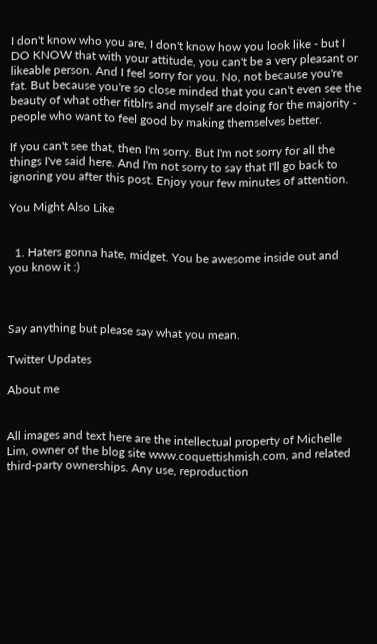I don't know who you are, I don't know how you look like - but I DO KNOW that with your attitude, you can't be a very pleasant or likeable person. And I feel sorry for you. No, not because you're fat. But because you're so close minded that you can't even see the beauty of what other fitblrs and myself are doing for the majority - people who want to feel good by making themselves better.

If you can't see that, then I'm sorry. But I'm not sorry for all the things I've said here. And I'm not sorry to say that I'll go back to ignoring you after this post. Enjoy your few minutes of attention.

You Might Also Like


  1. Haters gonna hate, midget. You be awesome inside out and you know it :)



Say anything but please say what you mean.

Twitter Updates

About me


All images and text here are the intellectual property of Michelle Lim, owner of the blog site www.coquettishmish.com, and related third-party ownerships. Any use, reproduction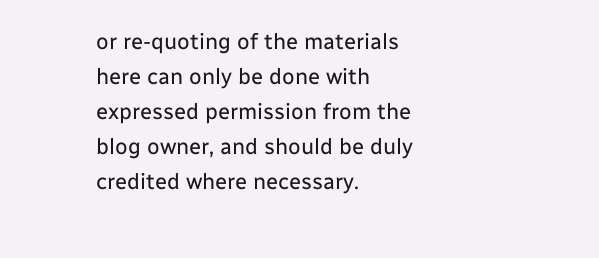or re-quoting of the materials here can only be done with expressed permission from the blog owner, and should be duly credited where necessary.